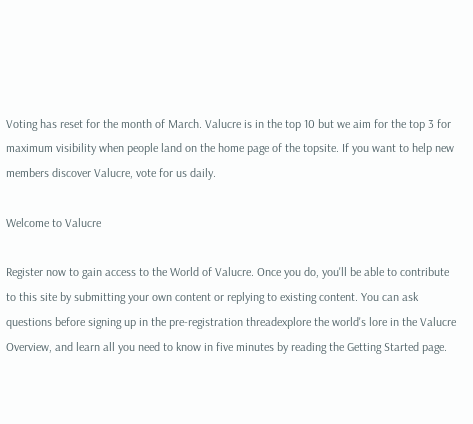Voting has reset for the month of March. Valucre is in the top 10 but we aim for the top 3 for maximum visibility when people land on the home page of the topsite. If you want to help new members discover Valucre, vote for us daily.

Welcome to Valucre

Register now to gain access to the World of Valucre. Once you do, you'll be able to contribute to this site by submitting your own content or replying to existing content. You can ask questions before signing up in the pre-registration threadexplore the world's lore in the Valucre Overview, and learn all you need to know in five minutes by reading the Getting Started page.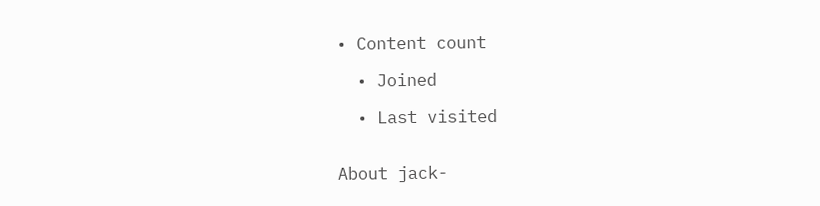• Content count

  • Joined

  • Last visited


About jack-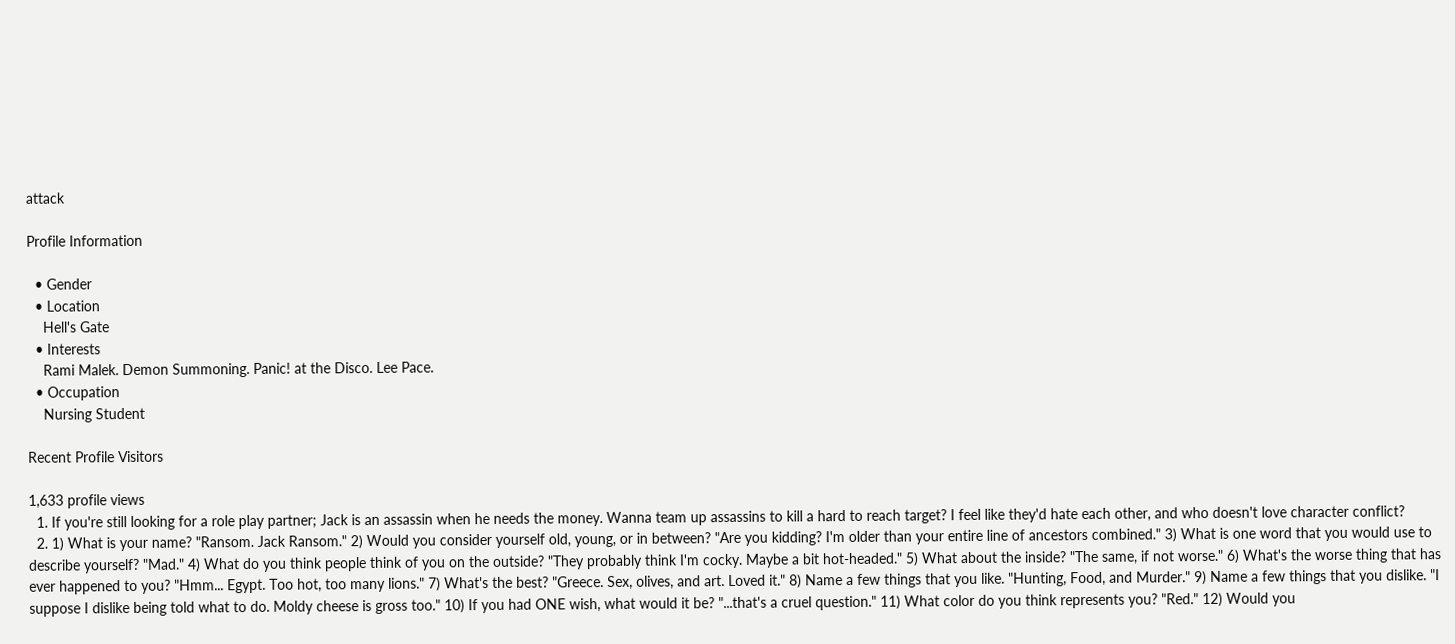attack

Profile Information

  • Gender
  • Location
    Hell's Gate
  • Interests
    Rami Malek. Demon Summoning. Panic! at the Disco. Lee Pace.
  • Occupation
    Nursing Student

Recent Profile Visitors

1,633 profile views
  1. If you're still looking for a role play partner; Jack is an assassin when he needs the money. Wanna team up assassins to kill a hard to reach target? I feel like they'd hate each other, and who doesn't love character conflict?
  2. 1) What is your name? "Ransom. Jack Ransom." 2) Would you consider yourself old, young, or in between? "Are you kidding? I'm older than your entire line of ancestors combined." 3) What is one word that you would use to describe yourself? "Mad." 4) What do you think people think of you on the outside? "They probably think I'm cocky. Maybe a bit hot-headed." 5) What about the inside? "The same, if not worse." 6) What's the worse thing that has ever happened to you? "Hmm... Egypt. Too hot, too many lions." 7) What's the best? "Greece. Sex, olives, and art. Loved it." 8) Name a few things that you like. "Hunting, Food, and Murder." 9) Name a few things that you dislike. "I suppose I dislike being told what to do. Moldy cheese is gross too." 10) If you had ONE wish, what would it be? "...that's a cruel question." 11) What color do you think represents you? "Red." 12) Would you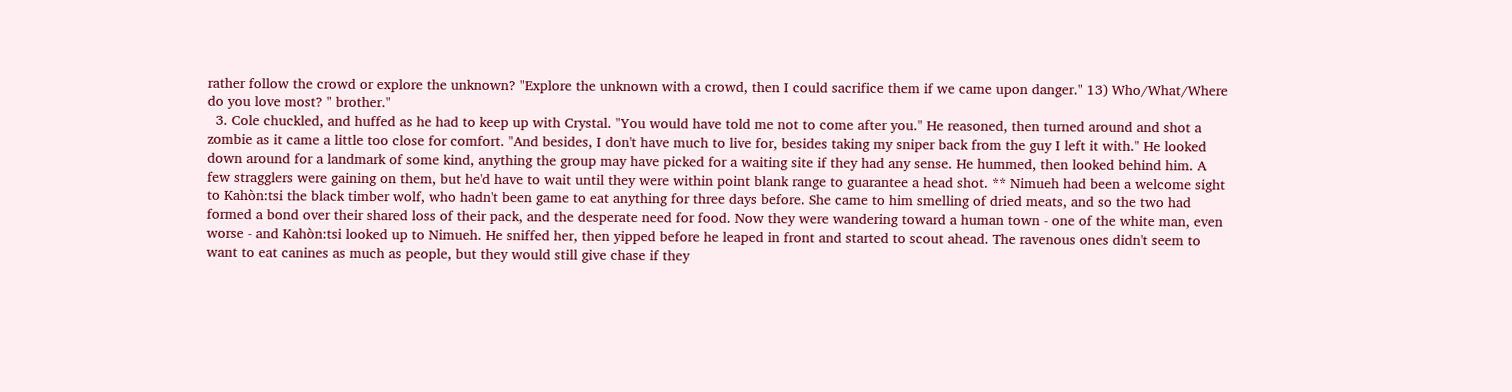rather follow the crowd or explore the unknown? "Explore the unknown with a crowd, then I could sacrifice them if we came upon danger." 13) Who/What/Where do you love most? " brother."
  3. Cole chuckled, and huffed as he had to keep up with Crystal. "You would have told me not to come after you." He reasoned, then turned around and shot a zombie as it came a little too close for comfort. "And besides, I don't have much to live for, besides taking my sniper back from the guy I left it with." He looked down around for a landmark of some kind, anything the group may have picked for a waiting site if they had any sense. He hummed, then looked behind him. A few stragglers were gaining on them, but he'd have to wait until they were within point blank range to guarantee a head shot. ** Nimueh had been a welcome sight to Kahòn:tsi the black timber wolf, who hadn't been game to eat anything for three days before. She came to him smelling of dried meats, and so the two had formed a bond over their shared loss of their pack, and the desperate need for food. Now they were wandering toward a human town - one of the white man, even worse - and Kahòn:tsi looked up to Nimueh. He sniffed her, then yipped before he leaped in front and started to scout ahead. The ravenous ones didn't seem to want to eat canines as much as people, but they would still give chase if they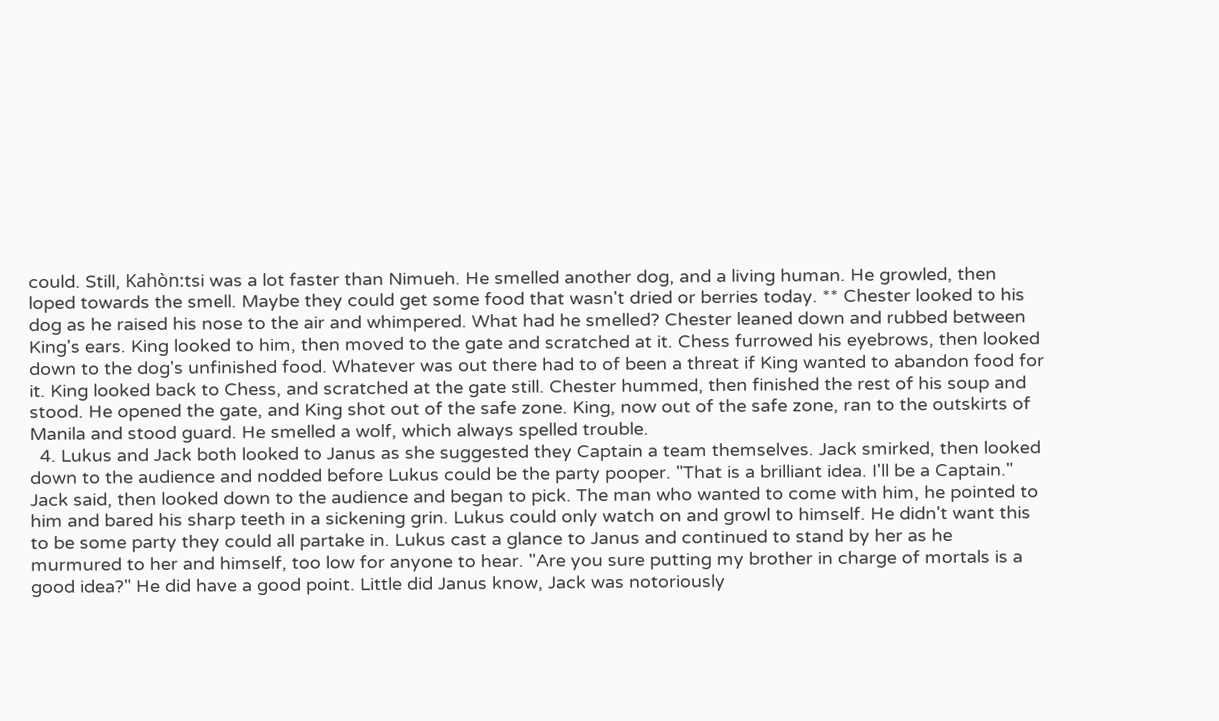could. Still, Kahòn:tsi was a lot faster than Nimueh. He smelled another dog, and a living human. He growled, then loped towards the smell. Maybe they could get some food that wasn't dried or berries today. ** Chester looked to his dog as he raised his nose to the air and whimpered. What had he smelled? Chester leaned down and rubbed between King's ears. King looked to him, then moved to the gate and scratched at it. Chess furrowed his eyebrows, then looked down to the dog's unfinished food. Whatever was out there had to of been a threat if King wanted to abandon food for it. King looked back to Chess, and scratched at the gate still. Chester hummed, then finished the rest of his soup and stood. He opened the gate, and King shot out of the safe zone. King, now out of the safe zone, ran to the outskirts of Manila and stood guard. He smelled a wolf, which always spelled trouble.
  4. Lukus and Jack both looked to Janus as she suggested they Captain a team themselves. Jack smirked, then looked down to the audience and nodded before Lukus could be the party pooper. "That is a brilliant idea. I'll be a Captain." Jack said, then looked down to the audience and began to pick. The man who wanted to come with him, he pointed to him and bared his sharp teeth in a sickening grin. Lukus could only watch on and growl to himself. He didn't want this to be some party they could all partake in. Lukus cast a glance to Janus and continued to stand by her as he murmured to her and himself, too low for anyone to hear. "Are you sure putting my brother in charge of mortals is a good idea?" He did have a good point. Little did Janus know, Jack was notoriously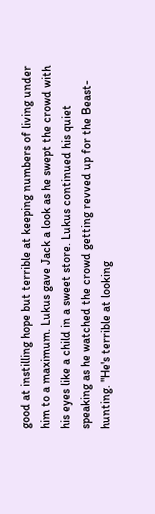good at instilling hope but terrible at keeping numbers of living under him to a maximum. Lukus gave Jack a look as he swept the crowd with his eyes like a child in a sweet store. Lukus continued his quiet speaking as he watched the crowd getting revved up for the Beast-hunting. "He's terrible at looking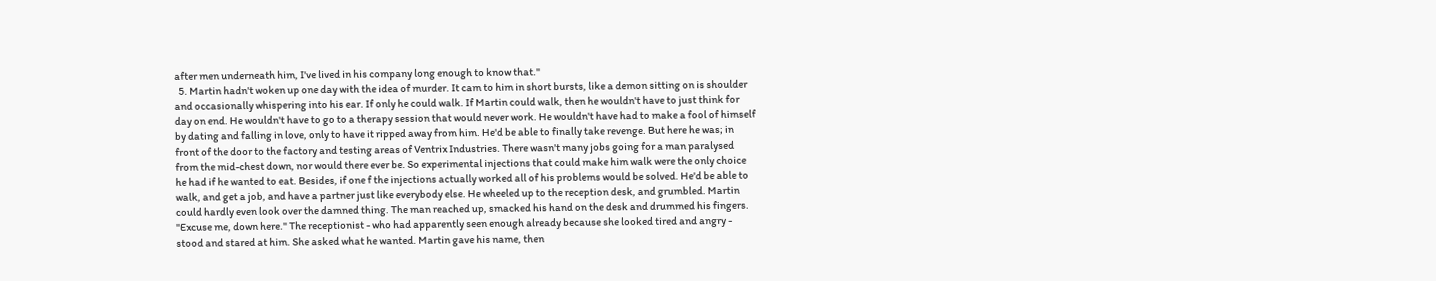after men underneath him, I've lived in his company long enough to know that."
  5. Martin hadn't woken up one day with the idea of murder. It cam to him in short bursts, like a demon sitting on is shoulder and occasionally whispering into his ear. If only he could walk. If Martin could walk, then he wouldn't have to just think for day on end. He wouldn't have to go to a therapy session that would never work. He wouldn't have had to make a fool of himself by dating and falling in love, only to have it ripped away from him. He'd be able to finally take revenge. But here he was; in front of the door to the factory and testing areas of Ventrix Industries. There wasn't many jobs going for a man paralysed from the mid-chest down, nor would there ever be. So experimental injections that could make him walk were the only choice he had if he wanted to eat. Besides, if one f the injections actually worked all of his problems would be solved. He'd be able to walk, and get a job, and have a partner just like everybody else. He wheeled up to the reception desk, and grumbled. Martin could hardly even look over the damned thing. The man reached up, smacked his hand on the desk and drummed his fingers. "Excuse me, down here." The receptionist - who had apparently seen enough already because she looked tired and angry - stood and stared at him. She asked what he wanted. Martin gave his name, then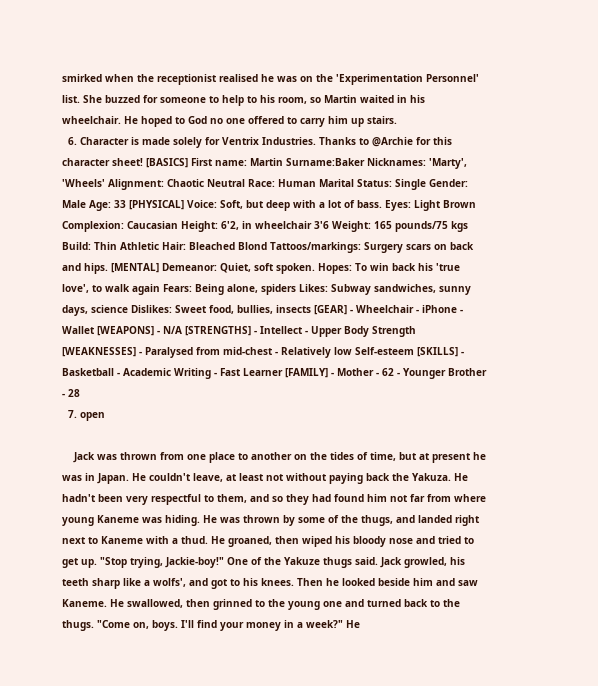smirked when the receptionist realised he was on the 'Experimentation Personnel' list. She buzzed for someone to help to his room, so Martin waited in his wheelchair. He hoped to God no one offered to carry him up stairs.
  6. Character is made solely for Ventrix Industries. Thanks to @Archie for this character sheet! [BASICS] First name: Martin Surname:Baker Nicknames: 'Marty', 'Wheels' Alignment: Chaotic Neutral Race: Human Marital Status: Single Gender: Male Age: 33 [PHYSICAL] Voice: Soft, but deep with a lot of bass. Eyes: Light Brown Complexion: Caucasian Height: 6'2, in wheelchair 3'6 Weight: 165 pounds/75 kgs Build: Thin Athletic Hair: Bleached Blond Tattoos/markings: Surgery scars on back and hips. [MENTAL] Demeanor: Quiet, soft spoken. Hopes: To win back his 'true love', to walk again Fears: Being alone, spiders Likes: Subway sandwiches, sunny days, science Dislikes: Sweet food, bullies, insects [GEAR] - Wheelchair - iPhone - Wallet [WEAPONS] - N/A [STRENGTHS] - Intellect - Upper Body Strength [WEAKNESSES] - Paralysed from mid-chest - Relatively low Self-esteem [SKILLS] - Basketball - Academic Writing - Fast Learner [FAMILY] - Mother - 62 - Younger Brother - 28
  7. open

    Jack was thrown from one place to another on the tides of time, but at present he was in Japan. He couldn't leave, at least not without paying back the Yakuza. He hadn't been very respectful to them, and so they had found him not far from where young Kaneme was hiding. He was thrown by some of the thugs, and landed right next to Kaneme with a thud. He groaned, then wiped his bloody nose and tried to get up. "Stop trying, Jackie-boy!" One of the Yakuze thugs said. Jack growled, his teeth sharp like a wolfs', and got to his knees. Then he looked beside him and saw Kaneme. He swallowed, then grinned to the young one and turned back to the thugs. "Come on, boys. I'll find your money in a week?" He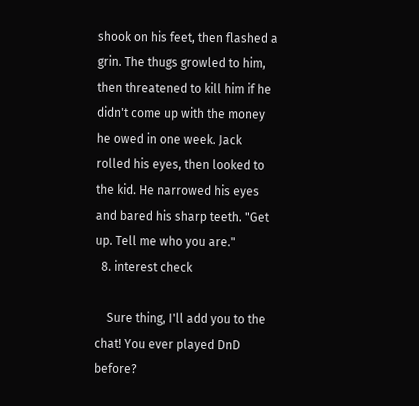shook on his feet, then flashed a grin. The thugs growled to him, then threatened to kill him if he didn't come up with the money he owed in one week. Jack rolled his eyes, then looked to the kid. He narrowed his eyes and bared his sharp teeth. "Get up. Tell me who you are."
  8. interest check

    Sure thing, I'll add you to the chat! You ever played DnD before?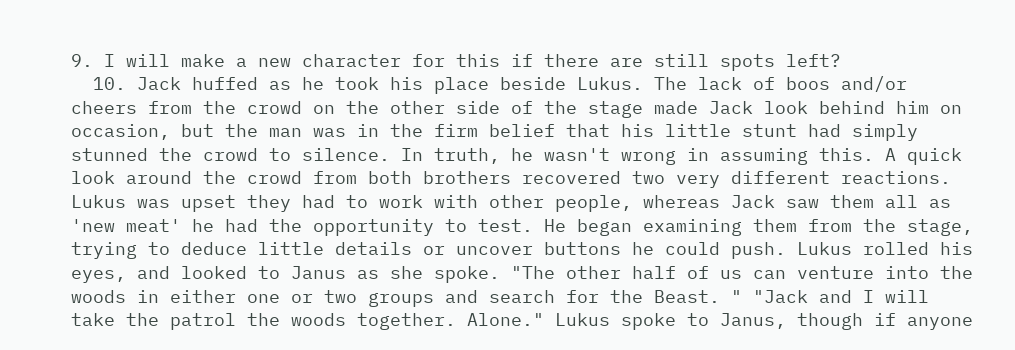9. I will make a new character for this if there are still spots left?
  10. Jack huffed as he took his place beside Lukus. The lack of boos and/or cheers from the crowd on the other side of the stage made Jack look behind him on occasion, but the man was in the firm belief that his little stunt had simply stunned the crowd to silence. In truth, he wasn't wrong in assuming this. A quick look around the crowd from both brothers recovered two very different reactions. Lukus was upset they had to work with other people, whereas Jack saw them all as 'new meat' he had the opportunity to test. He began examining them from the stage, trying to deduce little details or uncover buttons he could push. Lukus rolled his eyes, and looked to Janus as she spoke. "The other half of us can venture into the woods in either one or two groups and search for the Beast. " "Jack and I will take the patrol the woods together. Alone." Lukus spoke to Janus, though if anyone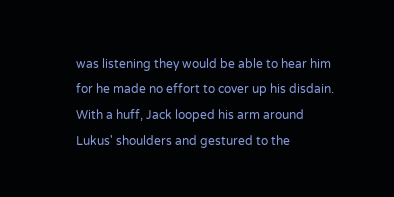was listening they would be able to hear him for he made no effort to cover up his disdain. With a huff, Jack looped his arm around Lukus' shoulders and gestured to the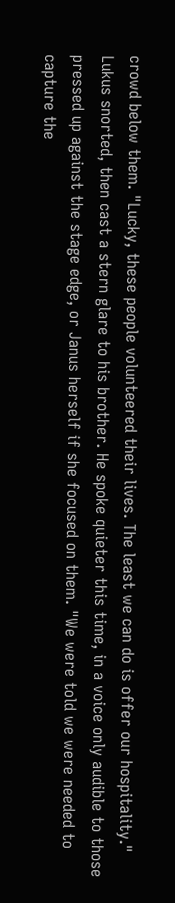crowd below them. "Lucky, these people volunteered their lives. The least we can do is offer our hospitality." Lukus snorted, then cast a stern glare to his brother. He spoke quieter this time, in a voice only audible to those pressed up against the stage edge, or Janus herself if she focused on them. "We were told we were needed to capture the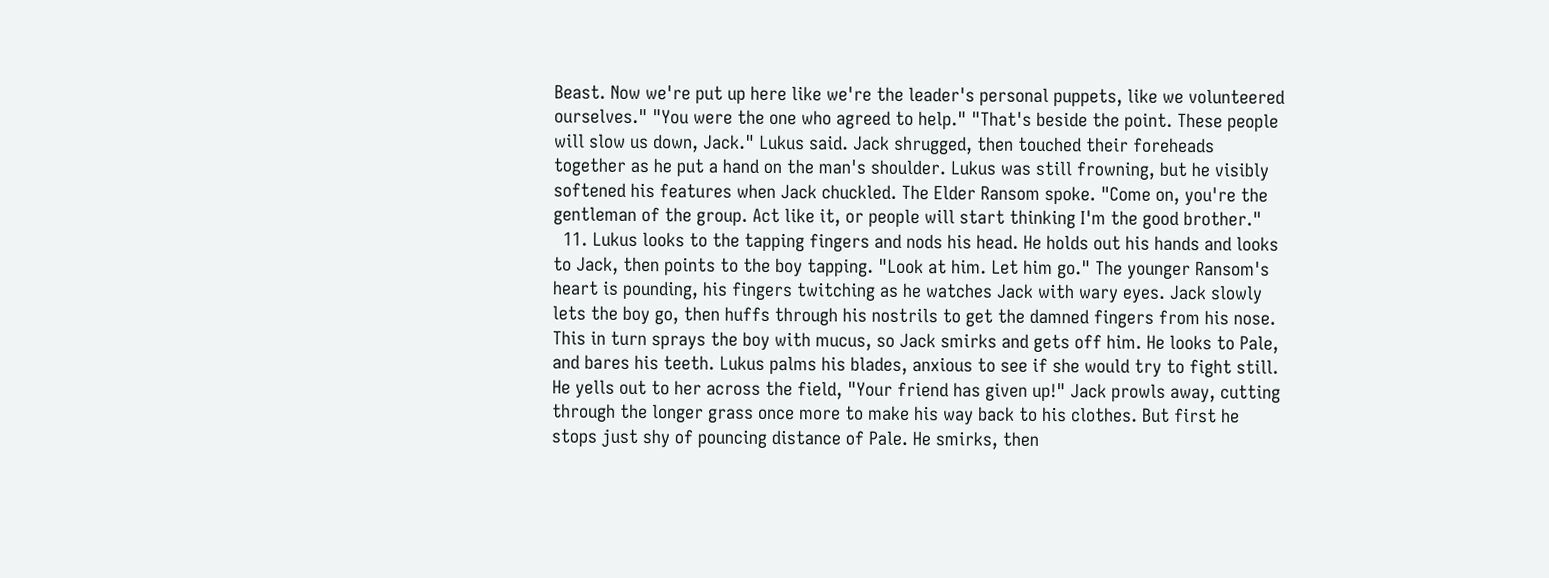Beast. Now we're put up here like we're the leader's personal puppets, like we volunteered ourselves." "You were the one who agreed to help." "That's beside the point. These people will slow us down, Jack." Lukus said. Jack shrugged, then touched their foreheads together as he put a hand on the man's shoulder. Lukus was still frowning, but he visibly softened his features when Jack chuckled. The Elder Ransom spoke. "Come on, you're the gentleman of the group. Act like it, or people will start thinking I'm the good brother."
  11. Lukus looks to the tapping fingers and nods his head. He holds out his hands and looks to Jack, then points to the boy tapping. "Look at him. Let him go." The younger Ransom's heart is pounding, his fingers twitching as he watches Jack with wary eyes. Jack slowly lets the boy go, then huffs through his nostrils to get the damned fingers from his nose. This in turn sprays the boy with mucus, so Jack smirks and gets off him. He looks to Pale, and bares his teeth. Lukus palms his blades, anxious to see if she would try to fight still. He yells out to her across the field, "Your friend has given up!" Jack prowls away, cutting through the longer grass once more to make his way back to his clothes. But first he stops just shy of pouncing distance of Pale. He smirks, then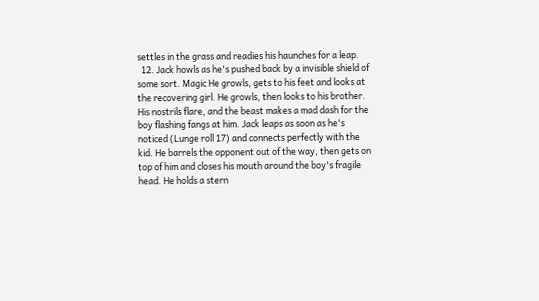settles in the grass and readies his haunches for a leap.
  12. Jack howls as he's pushed back by a invisible shield of some sort. Magic He growls, gets to his feet and looks at the recovering girl. He growls, then looks to his brother. His nostrils flare, and the beast makes a mad dash for the boy flashing fangs at him. Jack leaps as soon as he's noticed (Lunge roll 17) and connects perfectly with the kid. He barrels the opponent out of the way, then gets on top of him and closes his mouth around the boy's fragile head. He holds a stern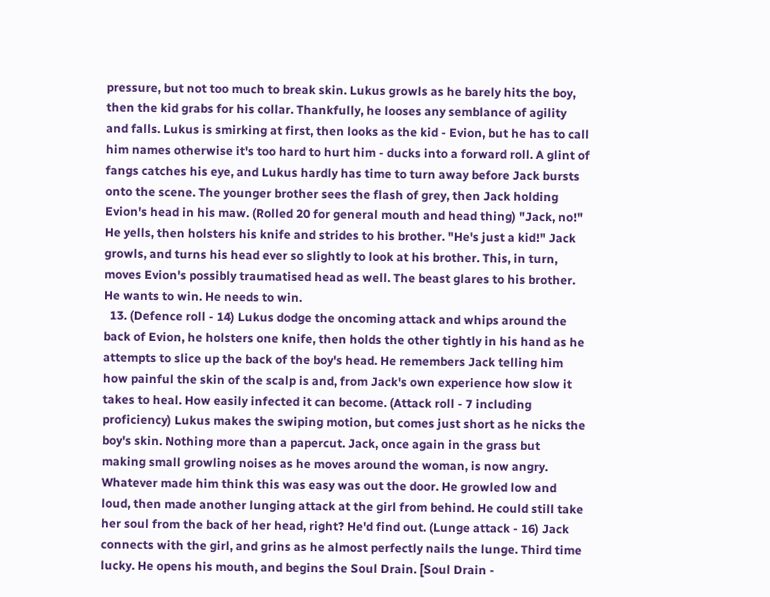pressure, but not too much to break skin. Lukus growls as he barely hits the boy, then the kid grabs for his collar. Thankfully, he looses any semblance of agility and falls. Lukus is smirking at first, then looks as the kid - Evion, but he has to call him names otherwise it's too hard to hurt him - ducks into a forward roll. A glint of fangs catches his eye, and Lukus hardly has time to turn away before Jack bursts onto the scene. The younger brother sees the flash of grey, then Jack holding Evion's head in his maw. (Rolled 20 for general mouth and head thing) "Jack, no!" He yells, then holsters his knife and strides to his brother. "He's just a kid!" Jack growls, and turns his head ever so slightly to look at his brother. This, in turn, moves Evion's possibly traumatised head as well. The beast glares to his brother. He wants to win. He needs to win.
  13. (Defence roll - 14) Lukus dodge the oncoming attack and whips around the back of Evion, he holsters one knife, then holds the other tightly in his hand as he attempts to slice up the back of the boy's head. He remembers Jack telling him how painful the skin of the scalp is and, from Jack's own experience how slow it takes to heal. How easily infected it can become. (Attack roll - 7 including proficiency) Lukus makes the swiping motion, but comes just short as he nicks the boy's skin. Nothing more than a papercut. Jack, once again in the grass but making small growling noises as he moves around the woman, is now angry. Whatever made him think this was easy was out the door. He growled low and loud, then made another lunging attack at the girl from behind. He could still take her soul from the back of her head, right? He'd find out. (Lunge attack - 16) Jack connects with the girl, and grins as he almost perfectly nails the lunge. Third time lucky. He opens his mouth, and begins the Soul Drain. [Soul Drain -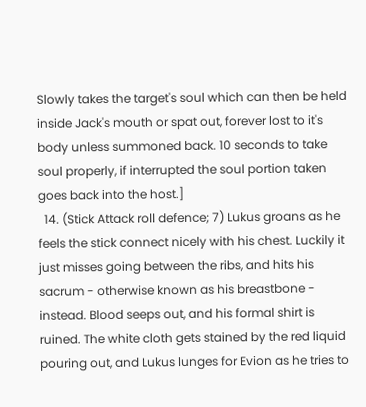Slowly takes the target's soul which can then be held inside Jack's mouth or spat out, forever lost to it's body unless summoned back. 10 seconds to take soul properly, if interrupted the soul portion taken goes back into the host.]
  14. (Stick Attack roll defence; 7) Lukus groans as he feels the stick connect nicely with his chest. Luckily it just misses going between the ribs, and hits his sacrum - otherwise known as his breastbone - instead. Blood seeps out, and his formal shirt is ruined. The white cloth gets stained by the red liquid pouring out, and Lukus lunges for Evion as he tries to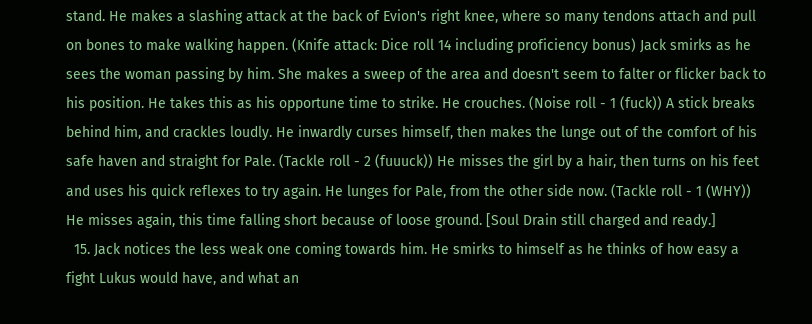stand. He makes a slashing attack at the back of Evion's right knee, where so many tendons attach and pull on bones to make walking happen. (Knife attack: Dice roll 14 including proficiency bonus) Jack smirks as he sees the woman passing by him. She makes a sweep of the area and doesn't seem to falter or flicker back to his position. He takes this as his opportune time to strike. He crouches. (Noise roll - 1 (fuck)) A stick breaks behind him, and crackles loudly. He inwardly curses himself, then makes the lunge out of the comfort of his safe haven and straight for Pale. (Tackle roll - 2 (fuuuck)) He misses the girl by a hair, then turns on his feet and uses his quick reflexes to try again. He lunges for Pale, from the other side now. (Tackle roll - 1 (WHY)) He misses again, this time falling short because of loose ground. [Soul Drain still charged and ready.]
  15. Jack notices the less weak one coming towards him. He smirks to himself as he thinks of how easy a fight Lukus would have, and what an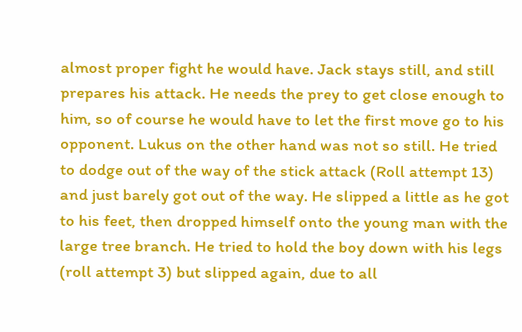almost proper fight he would have. Jack stays still, and still prepares his attack. He needs the prey to get close enough to him, so of course he would have to let the first move go to his opponent. Lukus on the other hand was not so still. He tried to dodge out of the way of the stick attack (Roll attempt 13) and just barely got out of the way. He slipped a little as he got to his feet, then dropped himself onto the young man with the large tree branch. He tried to hold the boy down with his legs (roll attempt 3) but slipped again, due to all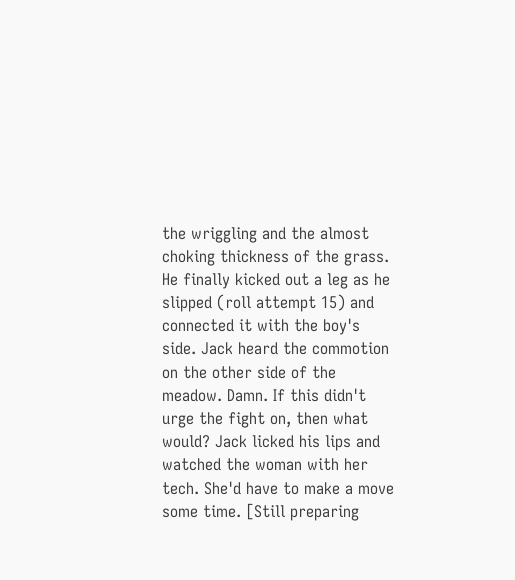the wriggling and the almost choking thickness of the grass. He finally kicked out a leg as he slipped (roll attempt 15) and connected it with the boy's side. Jack heard the commotion on the other side of the meadow. Damn. If this didn't urge the fight on, then what would? Jack licked his lips and watched the woman with her tech. She'd have to make a move some time. [Still preparing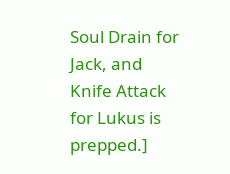Soul Drain for Jack, and Knife Attack for Lukus is prepped.]